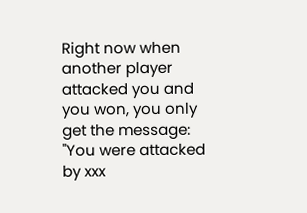Right now when another player attacked you and you won, you only get the message:
"You were attacked by xxx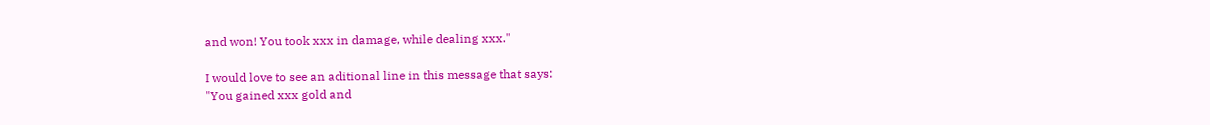and won! You took xxx in damage, while dealing xxx."

I would love to see an aditional line in this message that says:
"You gained xxx gold and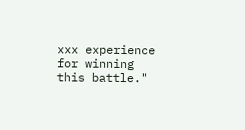xxx experience for winning this battle."